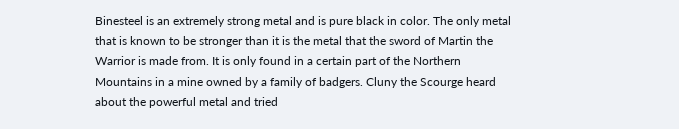Binesteel is an extremely strong metal and is pure black in color. The only metal that is known to be stronger than it is the metal that the sword of Martin the Warrior is made from. It is only found in a certain part of the Northern Mountains in a mine owned by a family of badgers. Cluny the Scourge heard about the powerful metal and tried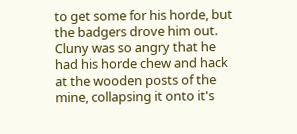to get some for his horde, but the badgers drove him out. Cluny was so angry that he had his horde chew and hack at the wooden posts of the mine, collapsing it onto it's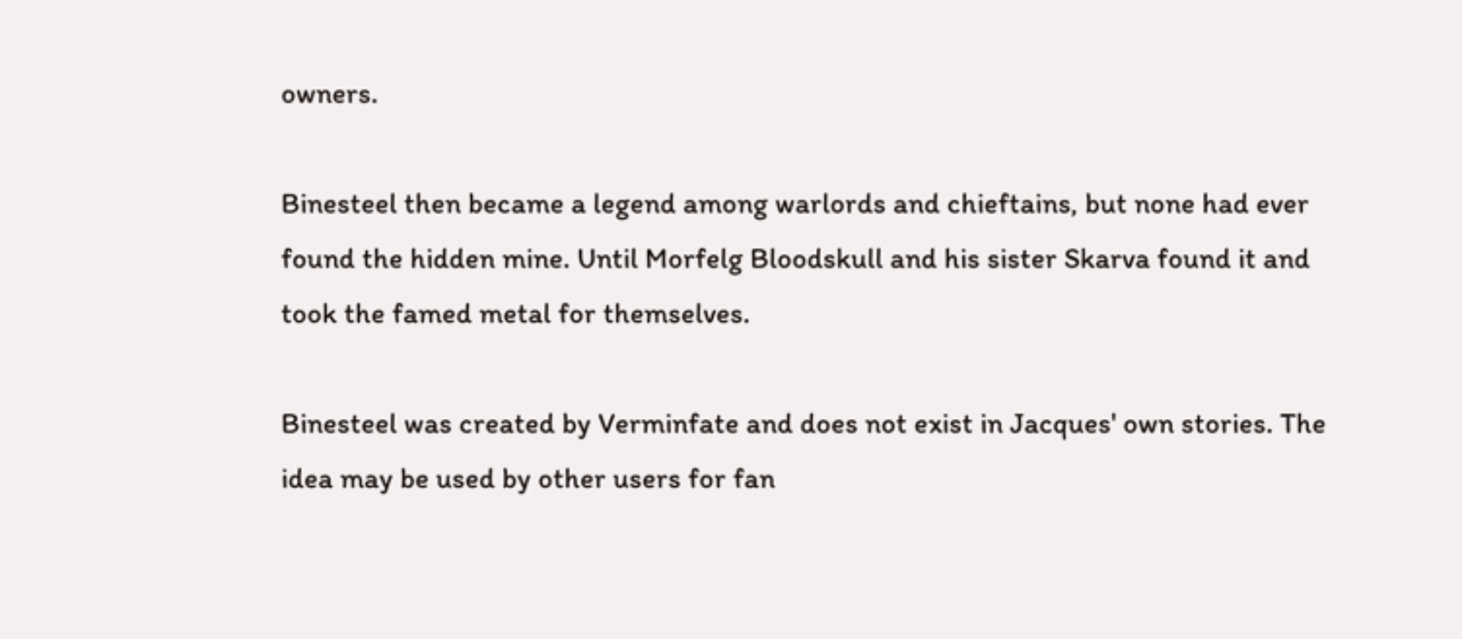owners.

Binesteel then became a legend among warlords and chieftains, but none had ever found the hidden mine. Until Morfelg Bloodskull and his sister Skarva found it and took the famed metal for themselves.

Binesteel was created by Verminfate and does not exist in Jacques' own stories. The idea may be used by other users for fan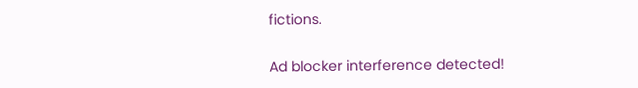fictions.

Ad blocker interference detected!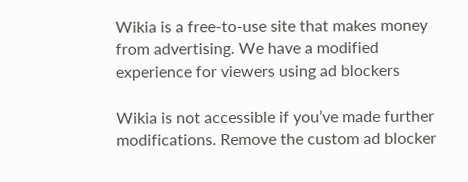Wikia is a free-to-use site that makes money from advertising. We have a modified experience for viewers using ad blockers

Wikia is not accessible if you’ve made further modifications. Remove the custom ad blocker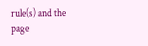rule(s) and the page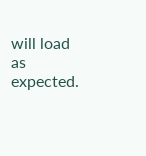will load as expected.